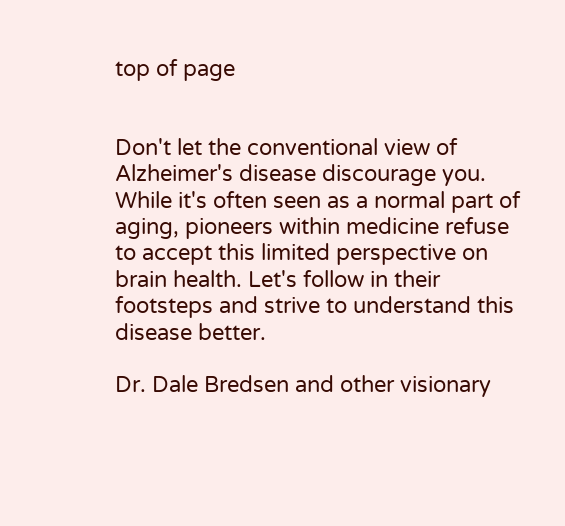top of page


Don't let the conventional view of Alzheimer's disease discourage you. While it's often seen as a normal part of aging, pioneers within medicine refuse to accept this limited perspective on brain health. Let's follow in their footsteps and strive to understand this disease better.

Dr. Dale Bredsen and other visionary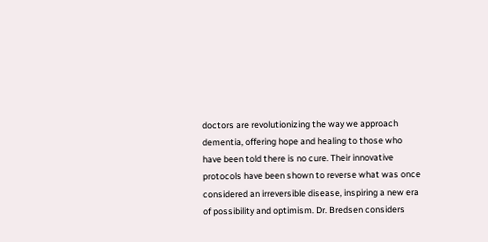doctors are revolutionizing the way we approach dementia, offering hope and healing to those who have been told there is no cure. Their innovative protocols have been shown to reverse what was once considered an irreversible disease, inspiring a new era of possibility and optimism. Dr. Bredsen considers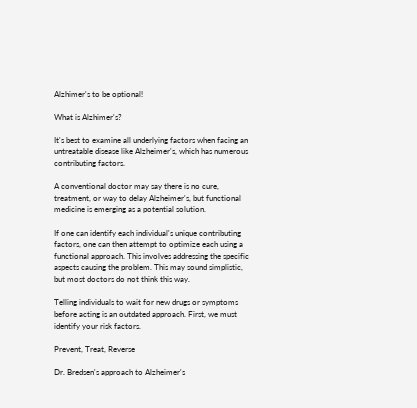Alzhimer's to be optional!

What is Alzhimer's?

It's best to examine all underlying factors when facing an untreatable disease like Alzheimer's, which has numerous contributing factors.

A conventional doctor may say there is no cure, treatment, or way to delay Alzheimer's, but functional medicine is emerging as a potential solution.

If one can identify each individual's unique contributing factors, one can then attempt to optimize each using a functional approach. This involves addressing the specific aspects causing the problem. This may sound simplistic, but most doctors do not think this way.

Telling individuals to wait for new drugs or symptoms before acting is an outdated approach. First, we must identify your risk factors.

Prevent, Treat, Reverse

Dr. Bredsen's approach to Alzheimer's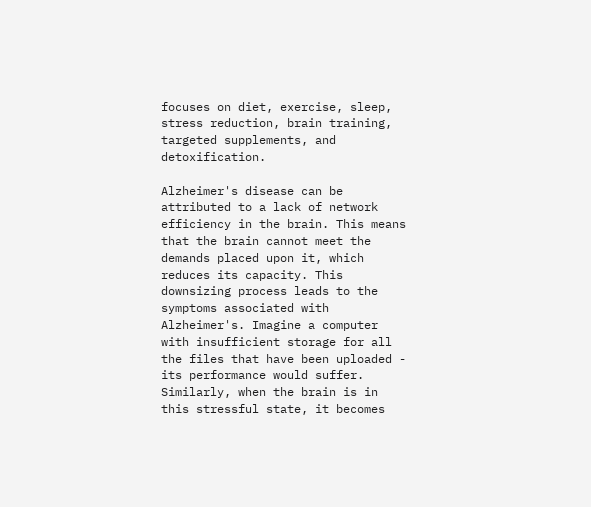focuses on diet, exercise, sleep, stress reduction, brain training, targeted supplements, and detoxification.

Alzheimer's disease can be attributed to a lack of network efficiency in the brain. This means that the brain cannot meet the demands placed upon it, which reduces its capacity. This downsizing process leads to the symptoms associated with Alzheimer's. Imagine a computer with insufficient storage for all the files that have been uploaded - its performance would suffer. Similarly, when the brain is in this stressful state, it becomes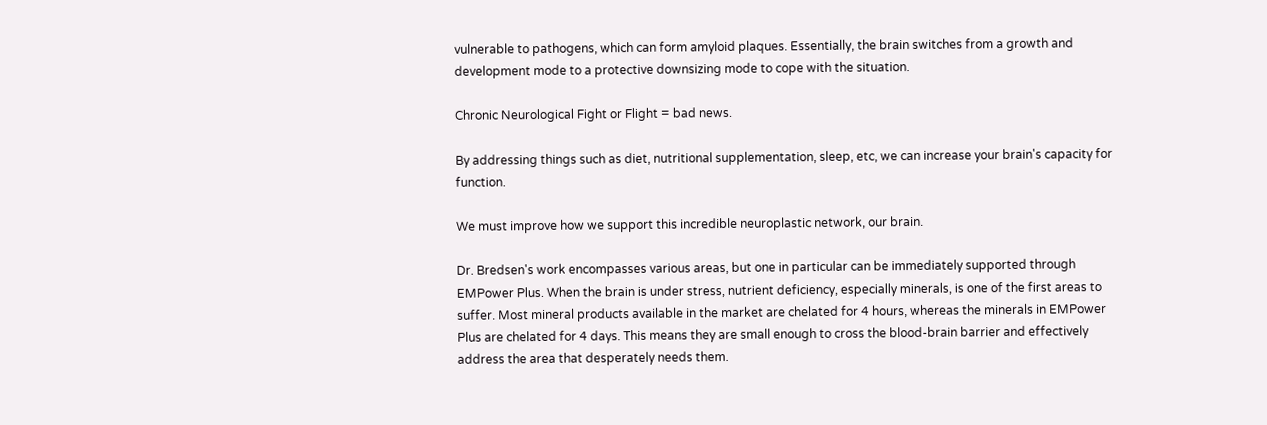vulnerable to pathogens, which can form amyloid plaques. Essentially, the brain switches from a growth and development mode to a protective downsizing mode to cope with the situation.

Chronic Neurological Fight or Flight = bad news.

By addressing things such as diet, nutritional supplementation, sleep, etc, we can increase your brain's capacity for function.

We must improve how we support this incredible neuroplastic network, our brain.

Dr. Bredsen's work encompasses various areas, but one in particular can be immediately supported through EMPower Plus. When the brain is under stress, nutrient deficiency, especially minerals, is one of the first areas to suffer. Most mineral products available in the market are chelated for 4 hours, whereas the minerals in EMPower Plus are chelated for 4 days. This means they are small enough to cross the blood-brain barrier and effectively address the area that desperately needs them.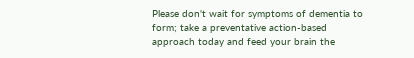Please don't wait for symptoms of dementia to form; take a preventative action-based approach today and feed your brain the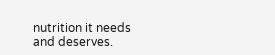nutrition it needs and deserves.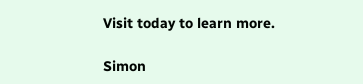Visit today to learn more.

Simon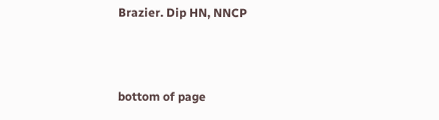Brazier. Dip HN, NNCP



bottom of page